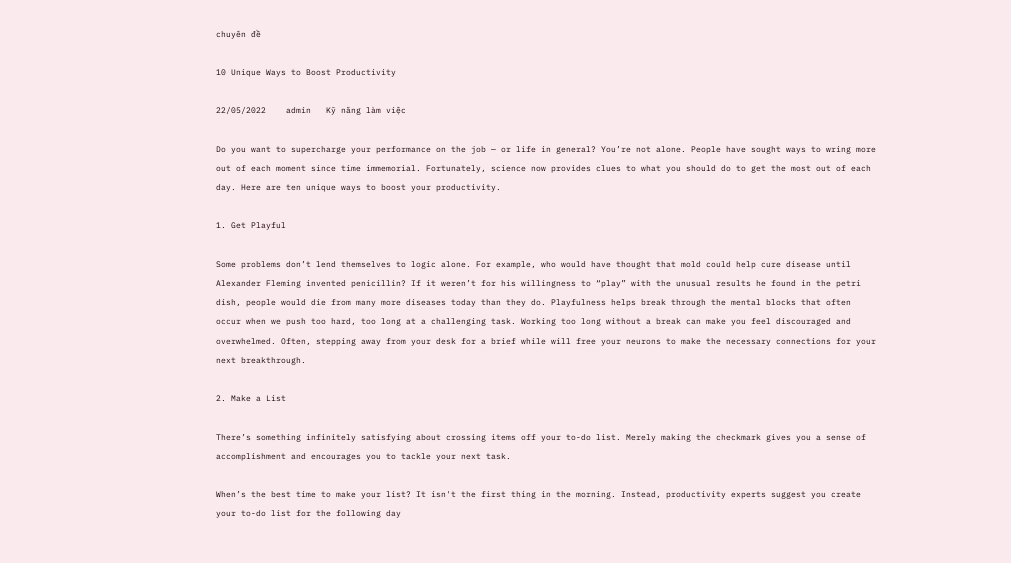chuyên đề

10 Unique Ways to Boost Productivity

22/05/2022    admin   Kỹ năng làm việc

Do you want to supercharge your performance on the job — or life in general? You’re not alone. People have sought ways to wring more out of each moment since time immemorial. Fortunately, science now provides clues to what you should do to get the most out of each day. Here are ten unique ways to boost your productivity.

1. Get Playful

Some problems don’t lend themselves to logic alone. For example, who would have thought that mold could help cure disease until Alexander Fleming invented penicillin? If it weren’t for his willingness to “play” with the unusual results he found in the petri dish, people would die from many more diseases today than they do. Playfulness helps break through the mental blocks that often occur when we push too hard, too long at a challenging task. Working too long without a break can make you feel discouraged and overwhelmed. Often, stepping away from your desk for a brief while will free your neurons to make the necessary connections for your next breakthrough.

2. Make a List

There’s something infinitely satisfying about crossing items off your to-do list. Merely making the checkmark gives you a sense of accomplishment and encourages you to tackle your next task.

When’s the best time to make your list? It isn't the first thing in the morning. Instead, productivity experts suggest you create your to-do list for the following day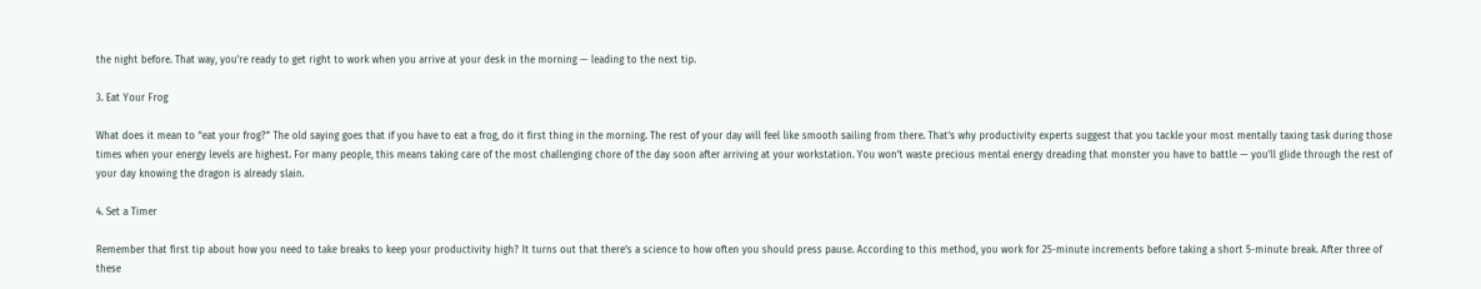the night before. That way, you’re ready to get right to work when you arrive at your desk in the morning — leading to the next tip.

3. Eat Your Frog

What does it mean to “eat your frog?” The old saying goes that if you have to eat a frog, do it first thing in the morning. The rest of your day will feel like smooth sailing from there. That’s why productivity experts suggest that you tackle your most mentally taxing task during those times when your energy levels are highest. For many people, this means taking care of the most challenging chore of the day soon after arriving at your workstation. You won’t waste precious mental energy dreading that monster you have to battle — you’ll glide through the rest of your day knowing the dragon is already slain.

4. Set a Timer

Remember that first tip about how you need to take breaks to keep your productivity high? It turns out that there’s a science to how often you should press pause. According to this method, you work for 25-minute increments before taking a short 5-minute break. After three of these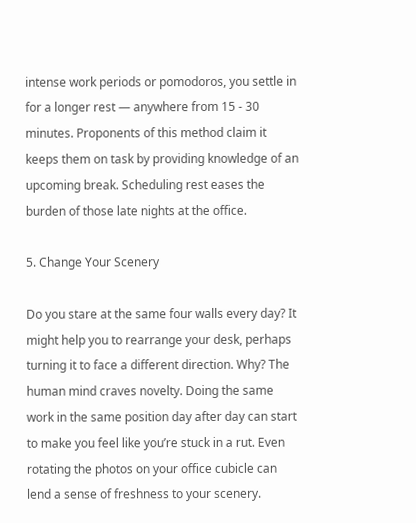intense work periods or pomodoros, you settle in for a longer rest — anywhere from 15 - 30 minutes. Proponents of this method claim it keeps them on task by providing knowledge of an upcoming break. Scheduling rest eases the burden of those late nights at the office.

5. Change Your Scenery

Do you stare at the same four walls every day? It might help you to rearrange your desk, perhaps turning it to face a different direction. Why? The human mind craves novelty. Doing the same work in the same position day after day can start to make you feel like you’re stuck in a rut. Even rotating the photos on your office cubicle can lend a sense of freshness to your scenery.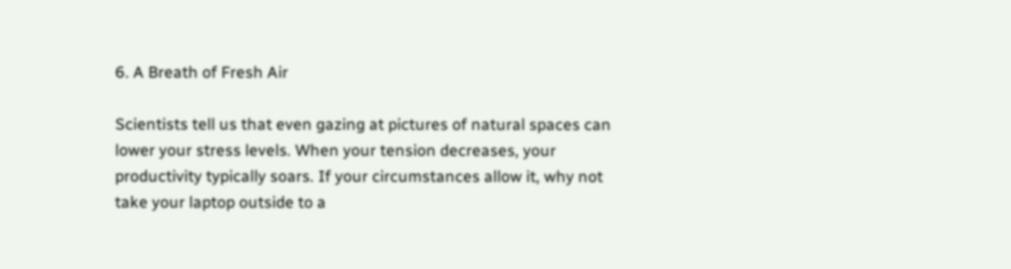6. A Breath of Fresh Air

Scientists tell us that even gazing at pictures of natural spaces can lower your stress levels. When your tension decreases, your productivity typically soars. If your circumstances allow it, why not take your laptop outside to a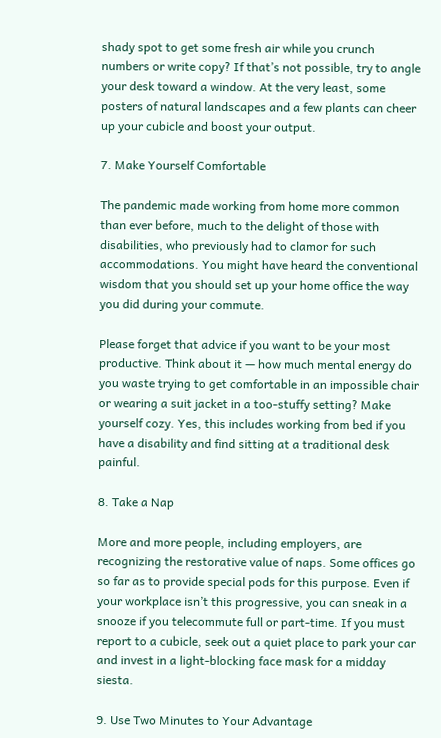shady spot to get some fresh air while you crunch numbers or write copy? If that’s not possible, try to angle your desk toward a window. At the very least, some posters of natural landscapes and a few plants can cheer up your cubicle and boost your output.

7. Make Yourself Comfortable

The pandemic made working from home more common than ever before, much to the delight of those with disabilities, who previously had to clamor for such accommodations. You might have heard the conventional wisdom that you should set up your home office the way you did during your commute.

Please forget that advice if you want to be your most productive. Think about it — how much mental energy do you waste trying to get comfortable in an impossible chair or wearing a suit jacket in a too-stuffy setting? Make yourself cozy. Yes, this includes working from bed if you have a disability and find sitting at a traditional desk painful.

8. Take a Nap

More and more people, including employers, are recognizing the restorative value of naps. Some offices go so far as to provide special pods for this purpose. Even if your workplace isn’t this progressive, you can sneak in a snooze if you telecommute full or part-time. If you must report to a cubicle, seek out a quiet place to park your car and invest in a light-blocking face mask for a midday siesta.

9. Use Two Minutes to Your Advantage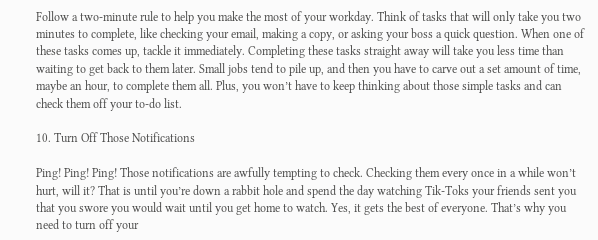Follow a two-minute rule to help you make the most of your workday. Think of tasks that will only take you two minutes to complete, like checking your email, making a copy, or asking your boss a quick question. When one of these tasks comes up, tackle it immediately. Completing these tasks straight away will take you less time than waiting to get back to them later. Small jobs tend to pile up, and then you have to carve out a set amount of time, maybe an hour, to complete them all. Plus, you won’t have to keep thinking about those simple tasks and can check them off your to-do list.

10. Turn Off Those Notifications

Ping! Ping! Ping! Those notifications are awfully tempting to check. Checking them every once in a while won’t hurt, will it? That is until you’re down a rabbit hole and spend the day watching Tik-Toks your friends sent you that you swore you would wait until you get home to watch. Yes, it gets the best of everyone. That’s why you need to turn off your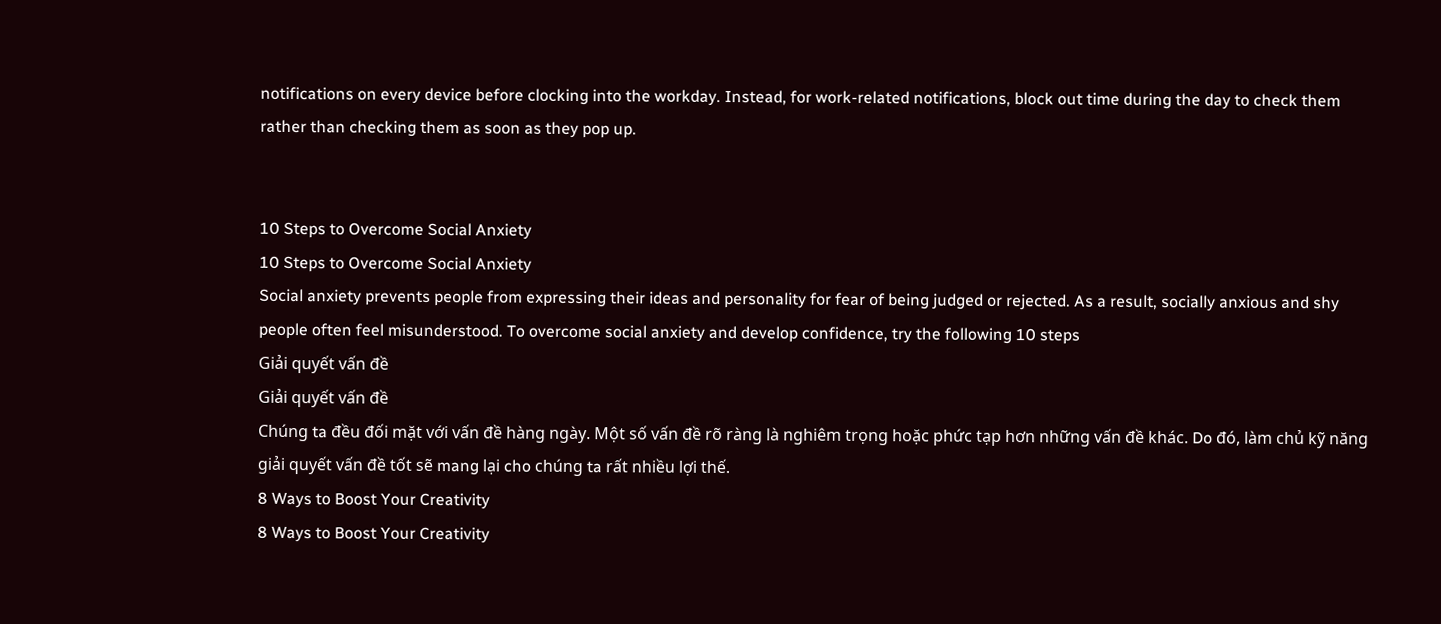notifications on every device before clocking into the workday. Instead, for work-related notifications, block out time during the day to check them rather than checking them as soon as they pop up.


10 Steps to Overcome Social Anxiety
10 Steps to Overcome Social Anxiety
Social anxiety prevents people from expressing their ideas and personality for fear of being judged or rejected. As a result, socially anxious and shy people often feel misunderstood. To overcome social anxiety and develop confidence, try the following 10 steps
Giải quyết vấn đề
Giải quyết vấn đề
Chúng ta đều đối mặt với vấn đề hàng ngày. Một số vấn đề rõ ràng là nghiêm trọng hoặc phức tạp hơn những vấn đề khác. Do đó, làm chủ kỹ năng giải quyết vấn đề tốt sẽ mang lại cho chúng ta rất nhiều lợi thế.
8 Ways to Boost Your Creativity
8 Ways to Boost Your Creativity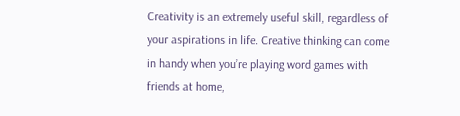Creativity is an extremely useful skill, regardless of your aspirations in life. Creative thinking can come in handy when you’re playing word games with friends at home,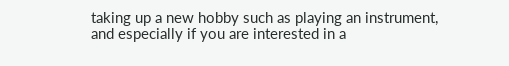taking up a new hobby such as playing an instrument, and especially if you are interested in a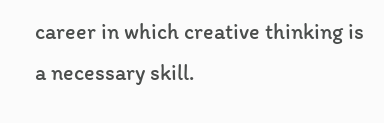career in which creative thinking is a necessary skill.